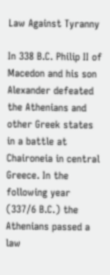Law Against Tyranny

In 338 B.C. Philip II of Macedon and his son Alexander defeated the Athenians and other Greek states in a battle at Chaironeia in central Greece. In the following year (337/6 B.C.) the Athenians passed a law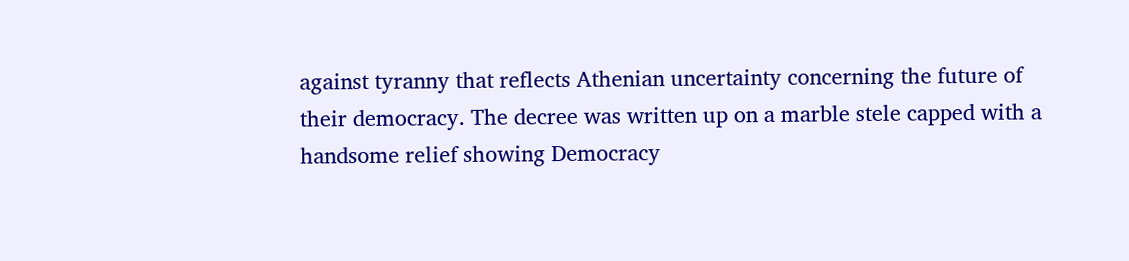against tyranny that reflects Athenian uncertainty concerning the future of their democracy. The decree was written up on a marble stele capped with a handsome relief showing Democracy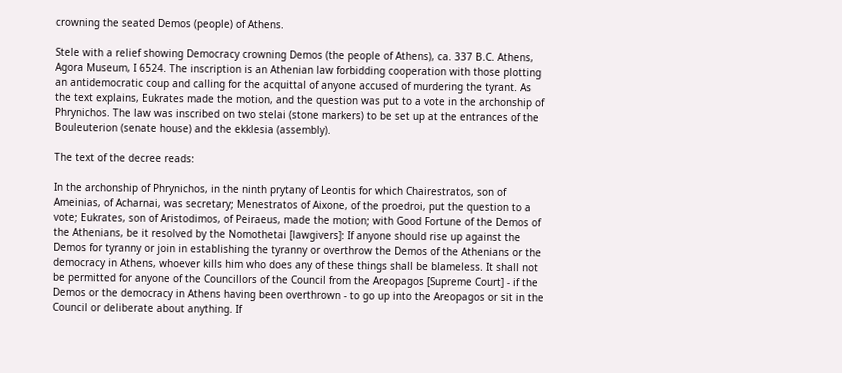crowning the seated Demos (people) of Athens.

Stele with a relief showing Democracy crowning Demos (the people of Athens), ca. 337 B.C. Athens, Agora Museum, I 6524. The inscription is an Athenian law forbidding cooperation with those plotting an antidemocratic coup and calling for the acquittal of anyone accused of murdering the tyrant. As the text explains, Eukrates made the motion, and the question was put to a vote in the archonship of Phrynichos. The law was inscribed on two stelai (stone markers) to be set up at the entrances of the Bouleuterion (senate house) and the ekklesia (assembly).

The text of the decree reads:

In the archonship of Phrynichos, in the ninth prytany of Leontis for which Chairestratos, son of Ameinias, of Acharnai, was secretary; Menestratos of Aixone, of the proedroi, put the question to a vote; Eukrates, son of Aristodimos, of Peiraeus, made the motion; with Good Fortune of the Demos of the Athenians, be it resolved by the Nomothetai [lawgivers]: If anyone should rise up against the Demos for tyranny or join in establishing the tyranny or overthrow the Demos of the Athenians or the democracy in Athens, whoever kills him who does any of these things shall be blameless. It shall not be permitted for anyone of the Councillors of the Council from the Areopagos [Supreme Court] - if the Demos or the democracy in Athens having been overthrown - to go up into the Areopagos or sit in the Council or deliberate about anything. If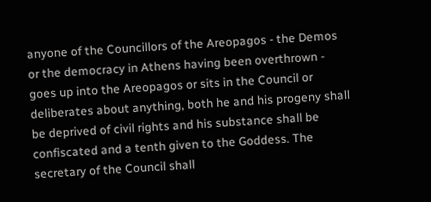anyone of the Councillors of the Areopagos - the Demos or the democracy in Athens having been overthrown - goes up into the Areopagos or sits in the Council or deliberates about anything, both he and his progeny shall be deprived of civil rights and his substance shall be confiscated and a tenth given to the Goddess. The secretary of the Council shall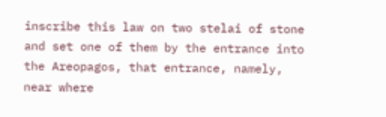inscribe this law on two stelai of stone and set one of them by the entrance into the Areopagos, that entrance, namely, near where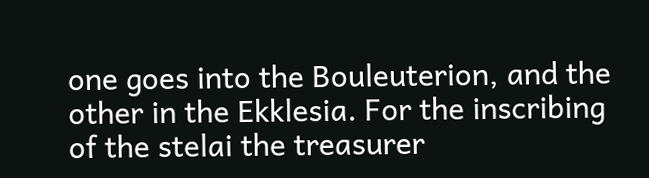one goes into the Bouleuterion, and the other in the Ekklesia. For the inscribing of the stelai the treasurer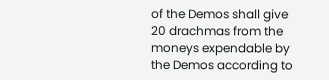of the Demos shall give 20 drachmas from the moneys expendable by the Demos according to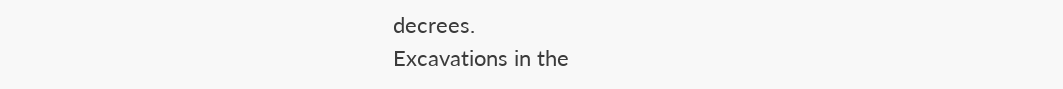decrees.
Excavations in the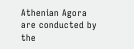Athenian Agora are conducted by the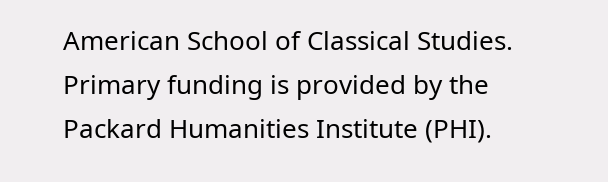American School of Classical Studies.
Primary funding is provided by the Packard Humanities Institute (PHI).